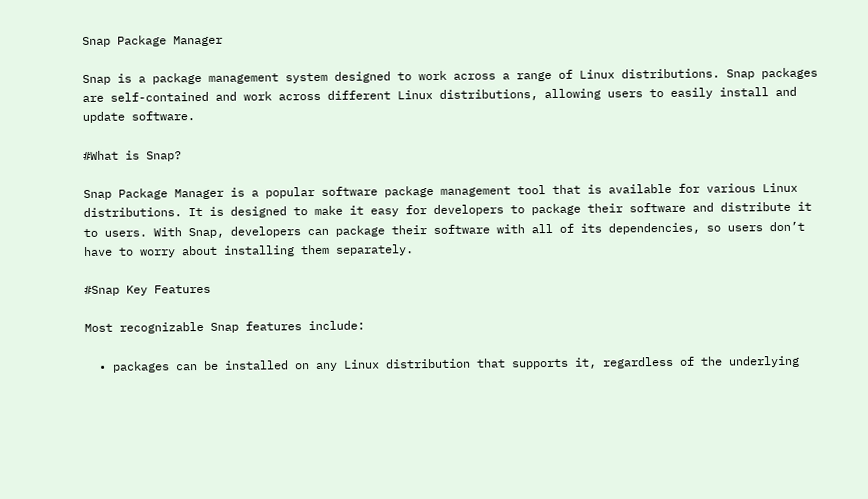Snap Package Manager

Snap is a package management system designed to work across a range of Linux distributions. Snap packages are self-contained and work across different Linux distributions, allowing users to easily install and update software.

#What is Snap?

Snap Package Manager is a popular software package management tool that is available for various Linux distributions. It is designed to make it easy for developers to package their software and distribute it to users. With Snap, developers can package their software with all of its dependencies, so users don’t have to worry about installing them separately.

#Snap Key Features

Most recognizable Snap features include:

  • packages can be installed on any Linux distribution that supports it, regardless of the underlying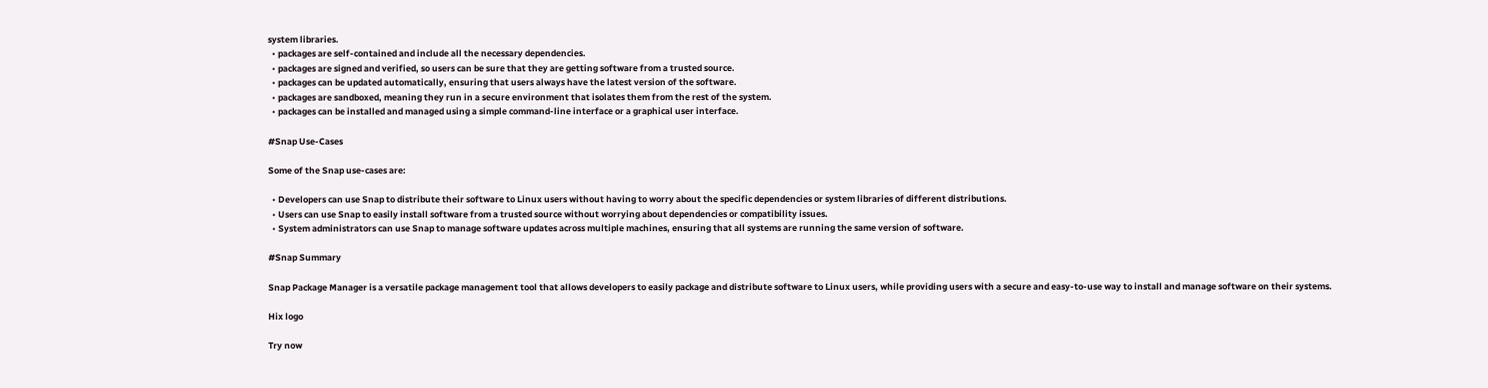system libraries.
  • packages are self-contained and include all the necessary dependencies.
  • packages are signed and verified, so users can be sure that they are getting software from a trusted source.
  • packages can be updated automatically, ensuring that users always have the latest version of the software.
  • packages are sandboxed, meaning they run in a secure environment that isolates them from the rest of the system.
  • packages can be installed and managed using a simple command-line interface or a graphical user interface.

#Snap Use-Cases

Some of the Snap use-cases are:

  • Developers can use Snap to distribute their software to Linux users without having to worry about the specific dependencies or system libraries of different distributions.
  • Users can use Snap to easily install software from a trusted source without worrying about dependencies or compatibility issues.
  • System administrators can use Snap to manage software updates across multiple machines, ensuring that all systems are running the same version of software.

#Snap Summary

Snap Package Manager is a versatile package management tool that allows developers to easily package and distribute software to Linux users, while providing users with a secure and easy-to-use way to install and manage software on their systems.

Hix logo

Try now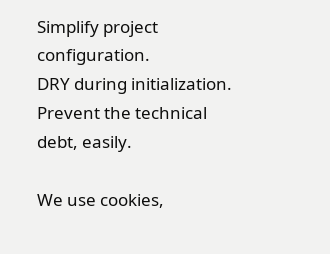Simplify project configuration.
DRY during initialization.
Prevent the technical debt, easily.

We use cookies,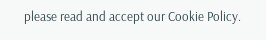please read and accept our Cookie Policy.